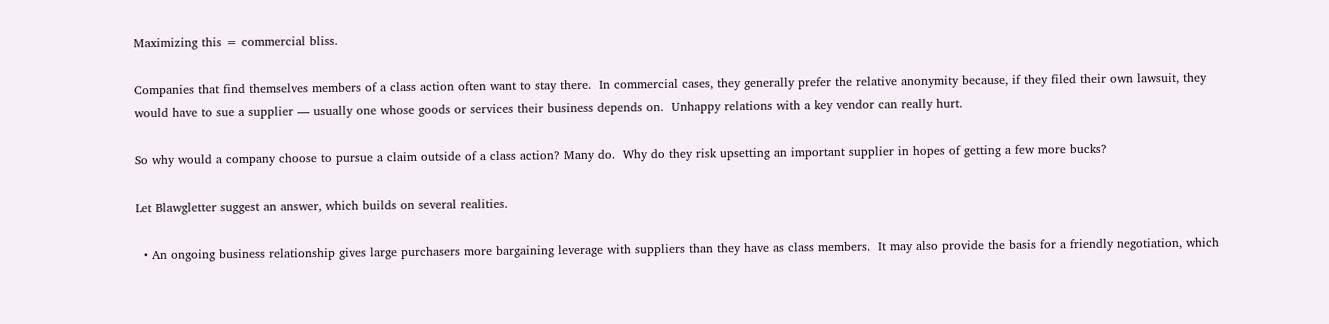Maximizing this = commercial bliss.

Companies that find themselves members of a class action often want to stay there.  In commercial cases, they generally prefer the relative anonymity because, if they filed their own lawsuit, they would have to sue a supplier — usually one whose goods or services their business depends on.  Unhappy relations with a key vendor can really hurt.

So why would a company choose to pursue a claim outside of a class action? Many do.  Why do they risk upsetting an important supplier in hopes of getting a few more bucks?

Let Blawgletter suggest an answer, which builds on several realities.

  • An ongoing business relationship gives large purchasers more bargaining leverage with suppliers than they have as class members.  It may also provide the basis for a friendly negotiation, which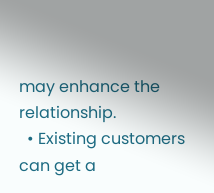may enhance the relationship.
  • Existing customers can get a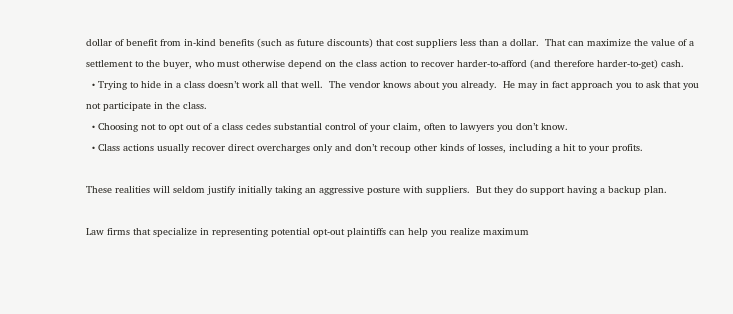dollar of benefit from in-kind benefits (such as future discounts) that cost suppliers less than a dollar.  That can maximize the value of a settlement to the buyer, who must otherwise depend on the class action to recover harder-to-afford (and therefore harder-to-get) cash.
  • Trying to hide in a class doesn’t work all that well.  The vendor knows about you already.  He may in fact approach you to ask that you not participate in the class.
  • Choosing not to opt out of a class cedes substantial control of your claim, often to lawyers you don’t know.
  • Class actions usually recover direct overcharges only and don’t recoup other kinds of losses, including a hit to your profits.

These realities will seldom justify initially taking an aggressive posture with suppliers.  But they do support having a backup plan.

Law firms that specialize in representing potential opt-out plaintiffs can help you realize maximum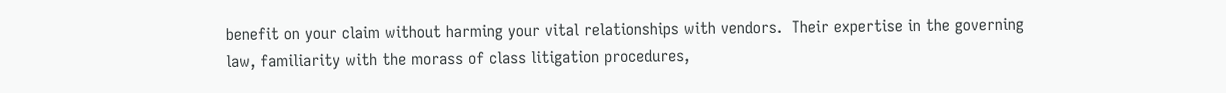benefit on your claim without harming your vital relationships with vendors.  Their expertise in the governing law, familiarity with the morass of class litigation procedures,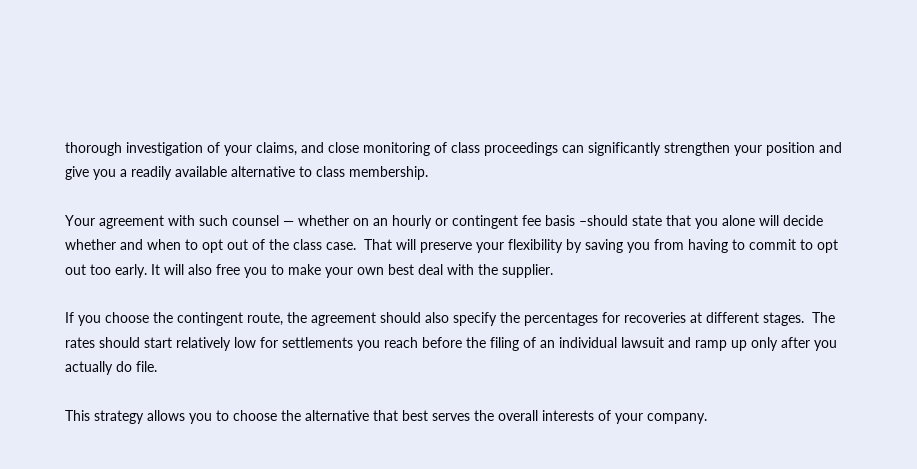thorough investigation of your claims, and close monitoring of class proceedings can significantly strengthen your position and give you a readily available alternative to class membership.

Your agreement with such counsel — whether on an hourly or contingent fee basis –should state that you alone will decide whether and when to opt out of the class case.  That will preserve your flexibility by saving you from having to commit to opt out too early. It will also free you to make your own best deal with the supplier.

If you choose the contingent route, the agreement should also specify the percentages for recoveries at different stages.  The rates should start relatively low for settlements you reach before the filing of an individual lawsuit and ramp up only after you actually do file.

This strategy allows you to choose the alternative that best serves the overall interests of your company.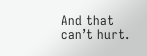And that can’t hurt.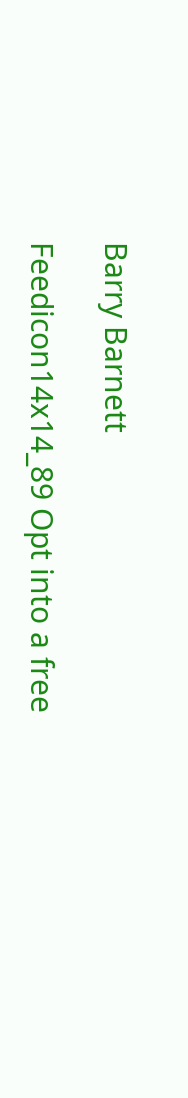Barry Barnett

Feedicon14x14_89 Opt into a free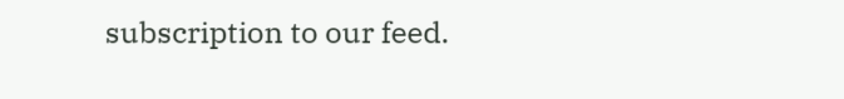subscription to our feed.